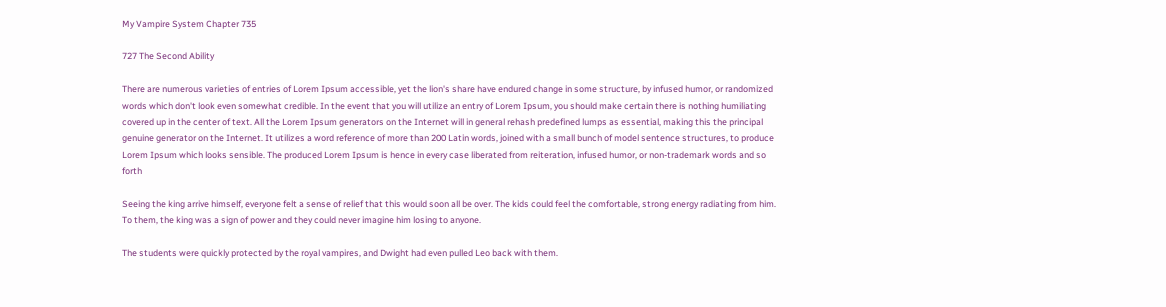My Vampire System Chapter 735

727 The Second Ability

There are numerous varieties of entries of Lorem Ipsum accessible, yet the lion's share have endured change in some structure, by infused humor, or randomized words which don't look even somewhat credible. In the event that you will utilize an entry of Lorem Ipsum, you should make certain there is nothing humiliating covered up in the center of text. All the Lorem Ipsum generators on the Internet will in general rehash predefined lumps as essential, making this the principal genuine generator on the Internet. It utilizes a word reference of more than 200 Latin words, joined with a small bunch of model sentence structures, to produce Lorem Ipsum which looks sensible. The produced Lorem Ipsum is hence in every case liberated from reiteration, infused humor, or non-trademark words and so forth

Seeing the king arrive himself, everyone felt a sense of relief that this would soon all be over. The kids could feel the comfortable, strong energy radiating from him. To them, the king was a sign of power and they could never imagine him losing to anyone.

The students were quickly protected by the royal vampires, and Dwight had even pulled Leo back with them.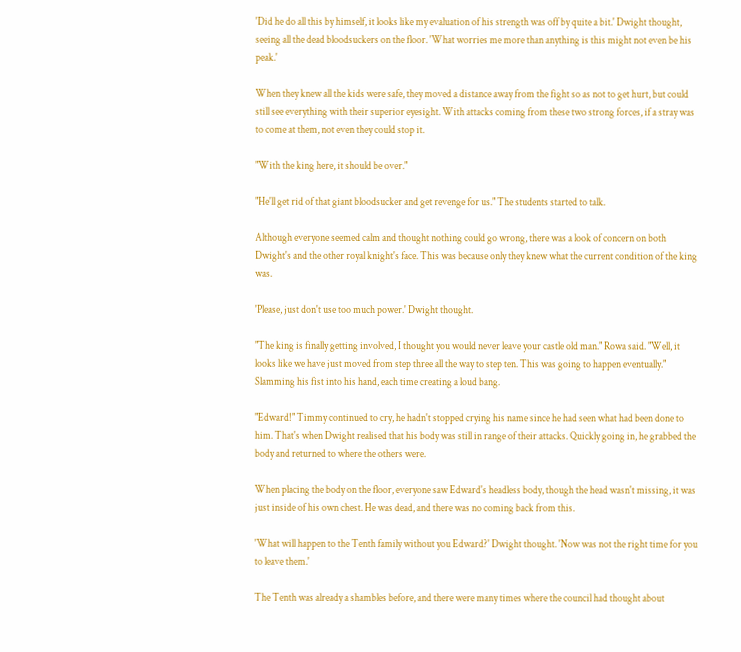'Did he do all this by himself, it looks like my evaluation of his strength was off by quite a bit.' Dwight thought, seeing all the dead bloodsuckers on the floor. 'What worries me more than anything is this might not even be his peak.'

When they knew all the kids were safe, they moved a distance away from the fight so as not to get hurt, but could still see everything with their superior eyesight. With attacks coming from these two strong forces, if a stray was to come at them, not even they could stop it.

"With the king here, it should be over."

"He'll get rid of that giant bloodsucker and get revenge for us." The students started to talk.

Although everyone seemed calm and thought nothing could go wrong, there was a look of concern on both Dwight's and the other royal knight's face. This was because only they knew what the current condition of the king was.

'Please, just don't use too much power.' Dwight thought.

"The king is finally getting involved, I thought you would never leave your castle old man." Rowa said. "Well, it looks like we have just moved from step three all the way to step ten. This was going to happen eventually." Slamming his fist into his hand, each time creating a loud bang.

"Edward!" Timmy continued to cry, he hadn't stopped crying his name since he had seen what had been done to him. That's when Dwight realised that his body was still in range of their attacks. Quickly going in, he grabbed the body and returned to where the others were.

When placing the body on the floor, everyone saw Edward's headless body, though the head wasn't missing, it was just inside of his own chest. He was dead, and there was no coming back from this.

'What will happen to the Tenth family without you Edward?' Dwight thought. 'Now was not the right time for you to leave them.'

The Tenth was already a shambles before, and there were many times where the council had thought about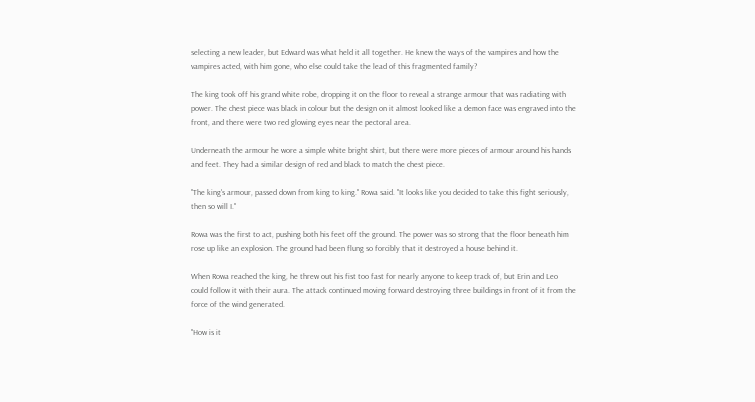selecting a new leader, but Edward was what held it all together. He knew the ways of the vampires and how the vampires acted, with him gone, who else could take the lead of this fragmented family?

The king took off his grand white robe, dropping it on the floor to reveal a strange armour that was radiating with power. The chest piece was black in colour but the design on it almost looked like a demon face was engraved into the front, and there were two red glowing eyes near the pectoral area.

Underneath the armour he wore a simple white bright shirt, but there were more pieces of armour around his hands and feet. They had a similar design of red and black to match the chest piece.

"The king's armour, passed down from king to king." Rowa said. "It looks like you decided to take this fight seriously, then so will I."

Rowa was the first to act, pushing both his feet off the ground. The power was so strong that the floor beneath him rose up like an explosion. The ground had been flung so forcibly that it destroyed a house behind it.

When Rowa reached the king, he threw out his fist too fast for nearly anyone to keep track of, but Erin and Leo could follow it with their aura. The attack continued moving forward destroying three buildings in front of it from the force of the wind generated.

"How is it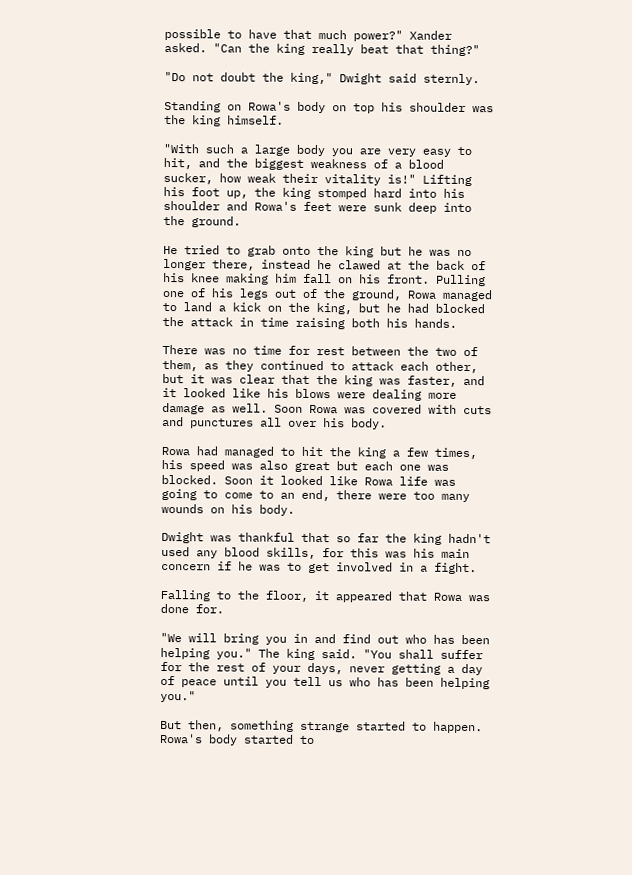possible to have that much power?" Xander asked. "Can the king really beat that thing?"

"Do not doubt the king," Dwight said sternly.

Standing on Rowa's body on top his shoulder was the king himself.

"With such a large body you are very easy to hit, and the biggest weakness of a blood sucker, how weak their vitality is!" Lifting his foot up, the king stomped hard into his shoulder and Rowa's feet were sunk deep into the ground.

He tried to grab onto the king but he was no longer there, instead he clawed at the back of his knee making him fall on his front. Pulling one of his legs out of the ground, Rowa managed to land a kick on the king, but he had blocked the attack in time raising both his hands.

There was no time for rest between the two of them, as they continued to attack each other, but it was clear that the king was faster, and it looked like his blows were dealing more damage as well. Soon Rowa was covered with cuts and punctures all over his body.

Rowa had managed to hit the king a few times, his speed was also great but each one was blocked. Soon it looked like Rowa life was going to come to an end, there were too many wounds on his body.

Dwight was thankful that so far the king hadn't used any blood skills, for this was his main concern if he was to get involved in a fight.

Falling to the floor, it appeared that Rowa was done for.

"We will bring you in and find out who has been helping you." The king said. "You shall suffer for the rest of your days, never getting a day of peace until you tell us who has been helping you."

But then, something strange started to happen. Rowa's body started to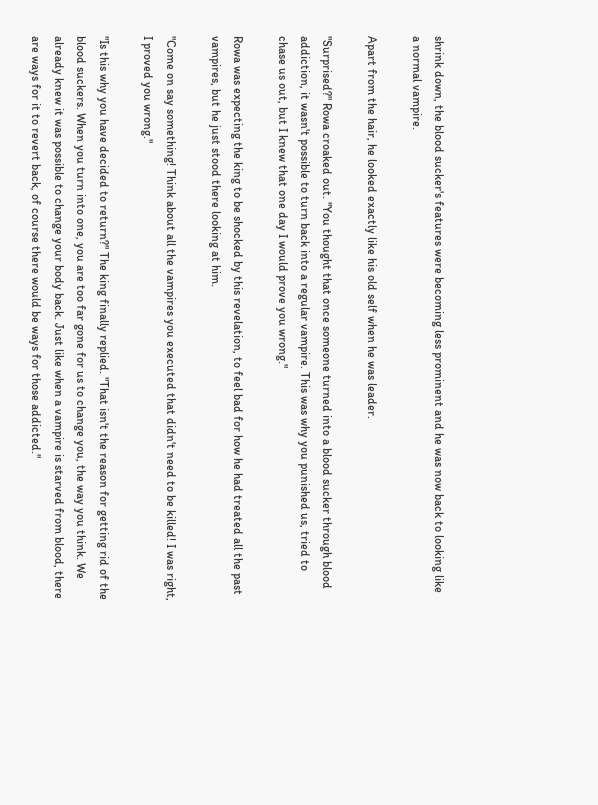shrink down, the blood sucker's features were becoming less prominent and he was now back to looking like a normal vampire.

Apart from the hair, he looked exactly like his old self when he was leader.

"Surprised?" Rowa croaked out. "You thought that once someone turned into a blood sucker through blood addiction, it wasn't possible to turn back into a regular vampire. This was why you punished us, tried to chase us out, but I knew that one day I would prove you wrong."

Rowa was expecting the king to be shocked by this revelation, to feel bad for how he had treated all the past vampires, but he just stood there looking at him.

"Come on say something! Think about all the vampires you executed that didn't need to be killed! I was right, I proved you wrong."

"Is this why you have decided to return?" The king finally replied. "That isn't the reason for getting rid of the blood suckers. When you turn into one, you are too far gone for us to change you, the way you think. We already knew it was possible to change your body back. Just like when a vampire is starved from blood, there are ways for it to revert back, of course there would be ways for those addicted."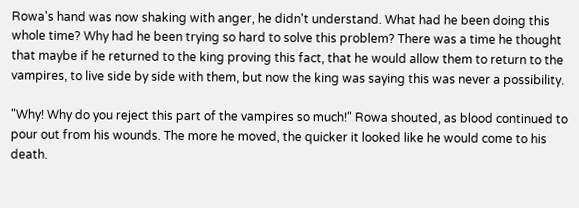Rowa's hand was now shaking with anger, he didn't understand. What had he been doing this whole time? Why had he been trying so hard to solve this problem? There was a time he thought that maybe if he returned to the king proving this fact, that he would allow them to return to the vampires, to live side by side with them, but now the king was saying this was never a possibility.

"Why! Why do you reject this part of the vampires so much!" Rowa shouted, as blood continued to pour out from his wounds. The more he moved, the quicker it looked like he would come to his death.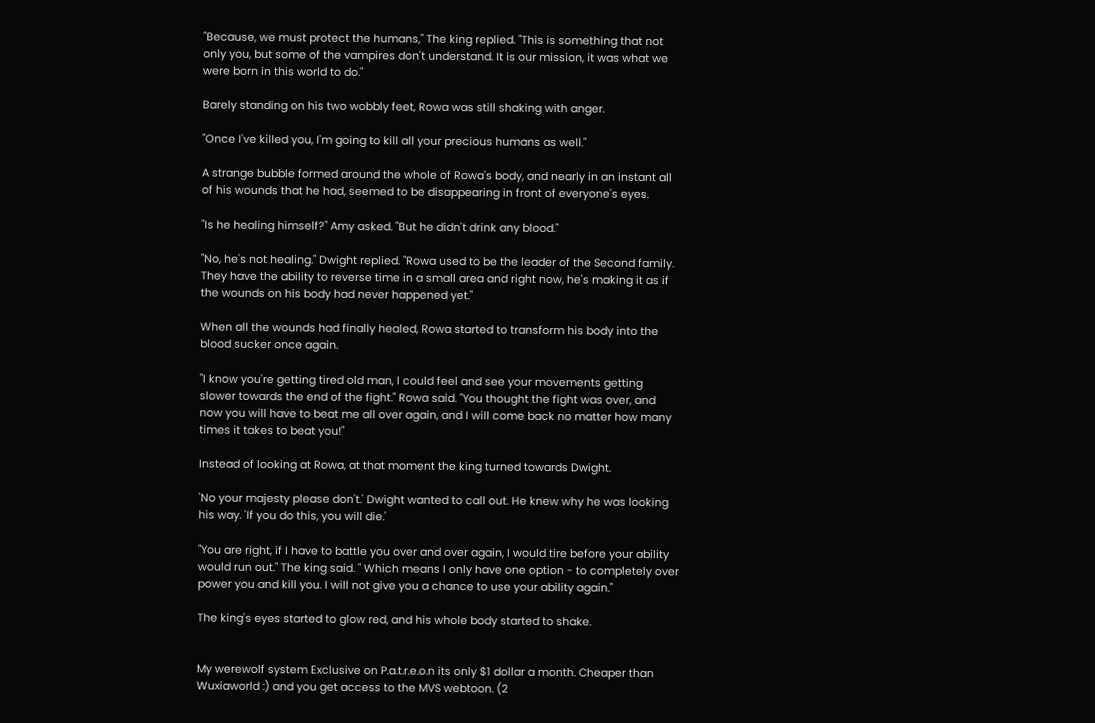"Because, we must protect the humans," The king replied. "This is something that not only you, but some of the vampires don't understand. It is our mission, it was what we were born in this world to do."

Barely standing on his two wobbly feet, Rowa was still shaking with anger.

"Once I've killed you, I'm going to kill all your precious humans as well."

A strange bubble formed around the whole of Rowa's body, and nearly in an instant all of his wounds that he had, seemed to be disappearing in front of everyone's eyes.

"Is he healing himself?" Amy asked. "But he didn't drink any blood."

"No, he's not healing." Dwight replied. "Rowa used to be the leader of the Second family. They have the ability to reverse time in a small area and right now, he's making it as if the wounds on his body had never happened yet."

When all the wounds had finally healed, Rowa started to transform his body into the blood sucker once again.

"I know you're getting tired old man, I could feel and see your movements getting slower towards the end of the fight." Rowa said. "You thought the fight was over, and now you will have to beat me all over again, and I will come back no matter how many times it takes to beat you!"

Instead of looking at Rowa, at that moment the king turned towards Dwight.

'No your majesty please don't.' Dwight wanted to call out. He knew why he was looking his way. 'If you do this, you will die.'

"You are right, if I have to battle you over and over again, I would tire before your ability would run out." The king said. " Which means I only have one option - to completely over power you and kill you. I will not give you a chance to use your ability again."

The king's eyes started to glow red, and his whole body started to shake.


My werewolf system Exclusive on P.a.t.r.e.o.n its only $1 dollar a month. Cheaper than Wuxiaworld :) and you get access to the MVS webtoon. (2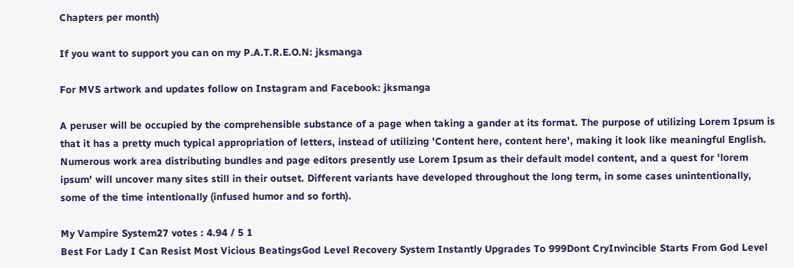Chapters per month)

If you want to support you can on my P.A.T.R.E.O.N: jksmanga

For MVS artwork and updates follow on Instagram and Facebook: jksmanga

A peruser will be occupied by the comprehensible substance of a page when taking a gander at its format. The purpose of utilizing Lorem Ipsum is that it has a pretty much typical appropriation of letters, instead of utilizing 'Content here, content here', making it look like meaningful English. Numerous work area distributing bundles and page editors presently use Lorem Ipsum as their default model content, and a quest for 'lorem ipsum' will uncover many sites still in their outset. Different variants have developed throughout the long term, in some cases unintentionally, some of the time intentionally (infused humor and so forth).

My Vampire System27 votes : 4.94 / 5 1
Best For Lady I Can Resist Most Vicious BeatingsGod Level Recovery System Instantly Upgrades To 999Dont CryInvincible Starts From God Level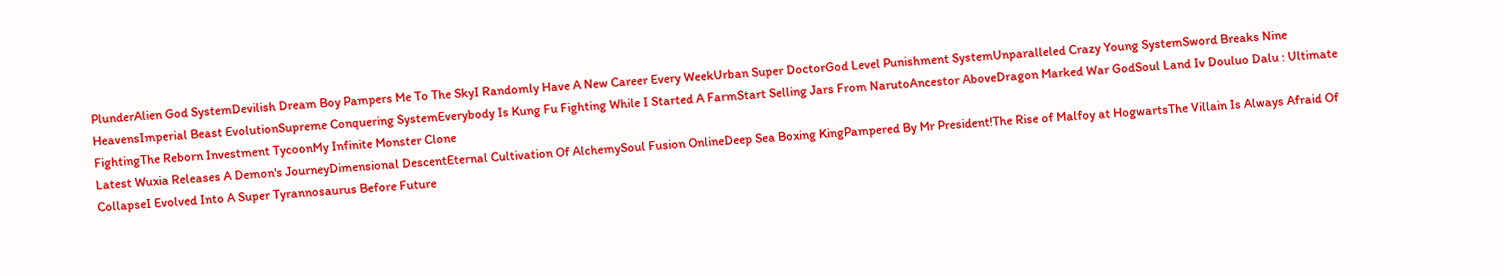PlunderAlien God SystemDevilish Dream Boy Pampers Me To The SkyI Randomly Have A New Career Every WeekUrban Super DoctorGod Level Punishment SystemUnparalleled Crazy Young SystemSword Breaks Nine HeavensImperial Beast EvolutionSupreme Conquering SystemEverybody Is Kung Fu Fighting While I Started A FarmStart Selling Jars From NarutoAncestor AboveDragon Marked War GodSoul Land Iv Douluo Dalu : Ultimate FightingThe Reborn Investment TycoonMy Infinite Monster Clone
Latest Wuxia Releases A Demon's JourneyDimensional DescentEternal Cultivation Of AlchemySoul Fusion OnlineDeep Sea Boxing KingPampered By Mr President!The Rise of Malfoy at HogwartsThe Villain Is Always Afraid Of CollapseI Evolved Into A Super Tyrannosaurus Before Future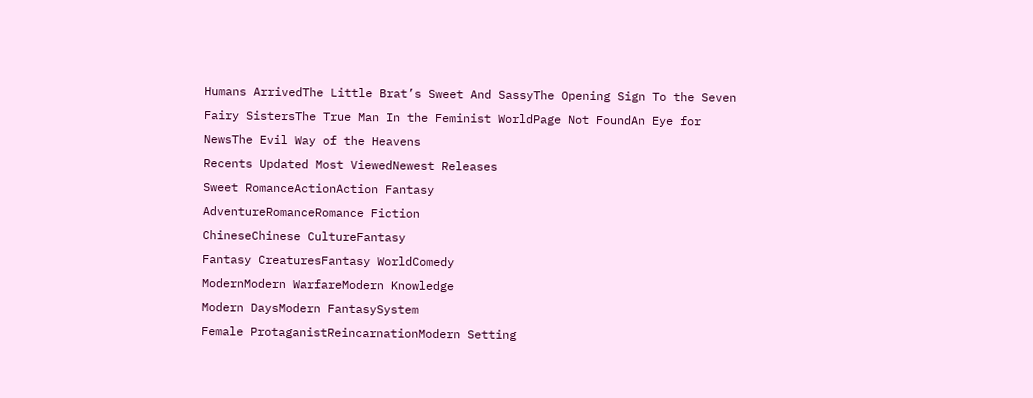Humans ArrivedThe Little Brat’s Sweet And SassyThe Opening Sign To the Seven Fairy SistersThe True Man In the Feminist WorldPage Not FoundAn Eye for NewsThe Evil Way of the Heavens
Recents Updated Most ViewedNewest Releases
Sweet RomanceActionAction Fantasy
AdventureRomanceRomance Fiction
ChineseChinese CultureFantasy
Fantasy CreaturesFantasy WorldComedy
ModernModern WarfareModern Knowledge
Modern DaysModern FantasySystem
Female ProtaganistReincarnationModern Setting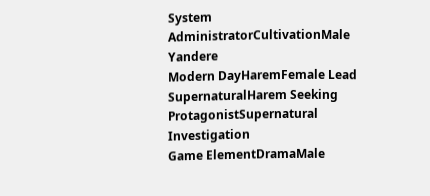System AdministratorCultivationMale Yandere
Modern DayHaremFemale Lead
SupernaturalHarem Seeking ProtagonistSupernatural Investigation
Game ElementDramaMale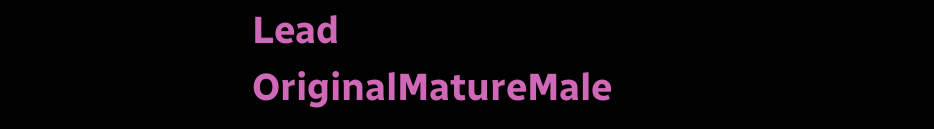Lead
OriginalMatureMale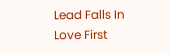Lead Falls In Love First